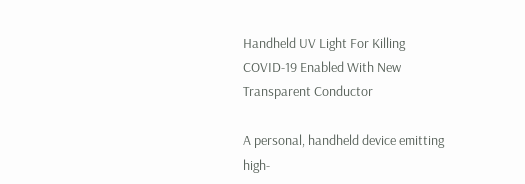Handheld UV Light For Killing COVID-19 Enabled With New Transparent Conductor

A personal, handheld device emitting high-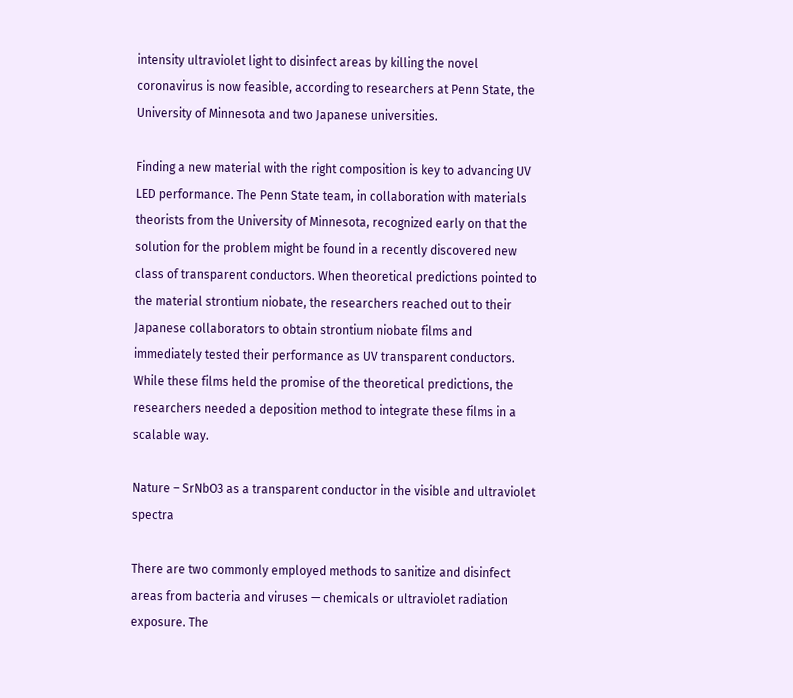intensity ultraviolet light to disinfect areas by killing the novel coronavirus is now feasible, according to researchers at Penn State, the University of Minnesota and two Japanese universities.

Finding a new material with the right composition is key to advancing UV LED performance. The Penn State team, in collaboration with materials theorists from the University of Minnesota, recognized early on that the solution for the problem might be found in a recently discovered new class of transparent conductors. When theoretical predictions pointed to the material strontium niobate, the researchers reached out to their Japanese collaborators to obtain strontium niobate films and immediately tested their performance as UV transparent conductors. While these films held the promise of the theoretical predictions, the researchers needed a deposition method to integrate these films in a scalable way.

Nature – SrNbO3 as a transparent conductor in the visible and ultraviolet spectra

There are two commonly employed methods to sanitize and disinfect areas from bacteria and viruses — chemicals or ultraviolet radiation exposure. The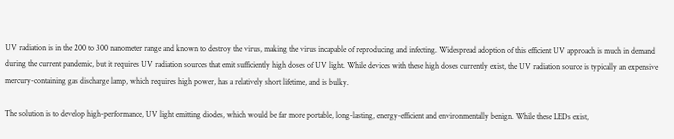UV radiation is in the 200 to 300 nanometer range and known to destroy the virus, making the virus incapable of reproducing and infecting. Widespread adoption of this efficient UV approach is much in demand during the current pandemic, but it requires UV radiation sources that emit sufficiently high doses of UV light. While devices with these high doses currently exist, the UV radiation source is typically an expensive mercury-containing gas discharge lamp, which requires high power, has a relatively short lifetime, and is bulky.

The solution is to develop high-performance, UV light emitting diodes, which would be far more portable, long-lasting, energy-efficient and environmentally benign. While these LEDs exist,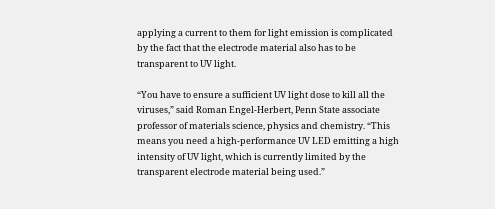applying a current to them for light emission is complicated by the fact that the electrode material also has to be transparent to UV light.

“You have to ensure a sufficient UV light dose to kill all the viruses,” said Roman Engel-Herbert, Penn State associate professor of materials science, physics and chemistry. “This means you need a high-performance UV LED emitting a high intensity of UV light, which is currently limited by the transparent electrode material being used.”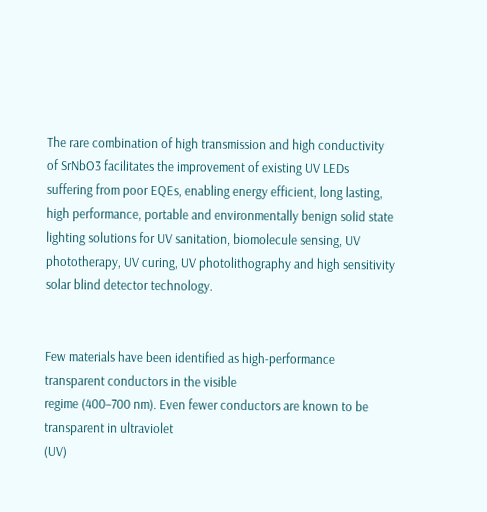The rare combination of high transmission and high conductivity of SrNbO3 facilitates the improvement of existing UV LEDs suffering from poor EQEs, enabling energy efficient, long lasting, high performance, portable and environmentally benign solid state lighting solutions for UV sanitation, biomolecule sensing, UV phototherapy, UV curing, UV photolithography and high sensitivity solar blind detector technology.


Few materials have been identified as high-performance transparent conductors in the visible
regime (400–700 nm). Even fewer conductors are known to be transparent in ultraviolet
(UV)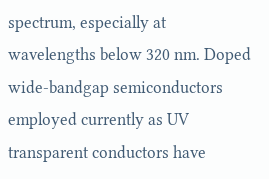spectrum, especially at wavelengths below 320 nm. Doped wide-bandgap semiconductors employed currently as UV transparent conductors have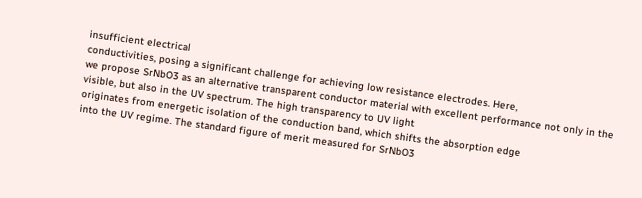insufficient electrical
conductivities, posing a significant challenge for achieving low resistance electrodes. Here,
we propose SrNbO3 as an alternative transparent conductor material with excellent performance not only in the visible, but also in the UV spectrum. The high transparency to UV light
originates from energetic isolation of the conduction band, which shifts the absorption edge
into the UV regime. The standard figure of merit measured for SrNbO3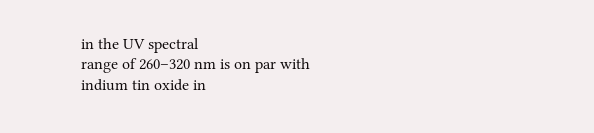in the UV spectral
range of 260–320 nm is on par with indium tin oxide in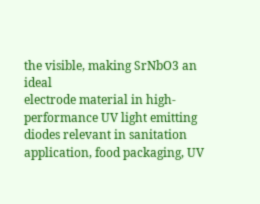the visible, making SrNbO3 an ideal
electrode material in high-performance UV light emitting diodes relevant in sanitation
application, food packaging, UV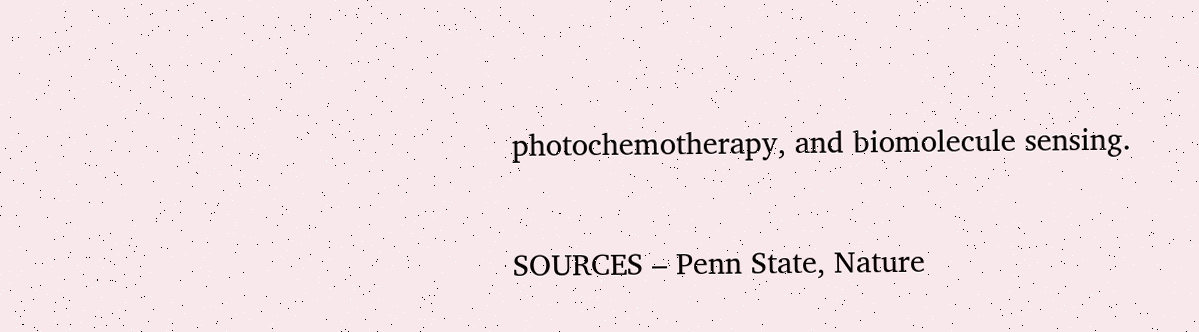photochemotherapy, and biomolecule sensing.

SOURCES – Penn State, Nature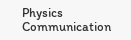Physics Communication